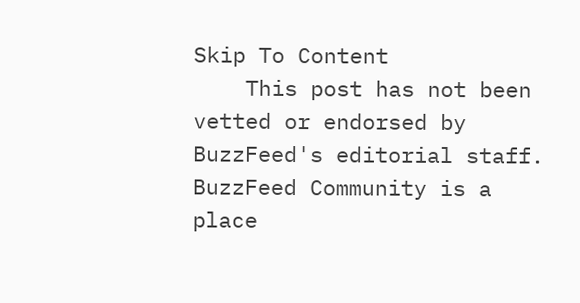Skip To Content
    This post has not been vetted or endorsed by BuzzFeed's editorial staff. BuzzFeed Community is a place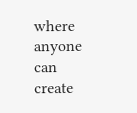where anyone can create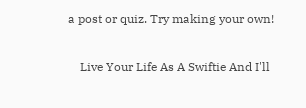a post or quiz. Try making your own!

    Live Your Life As A Swiftie And I'll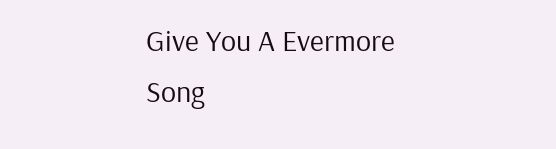Give You A Evermore Song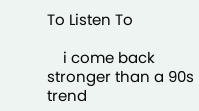To Listen To

    i come back stronger than a 90s trend